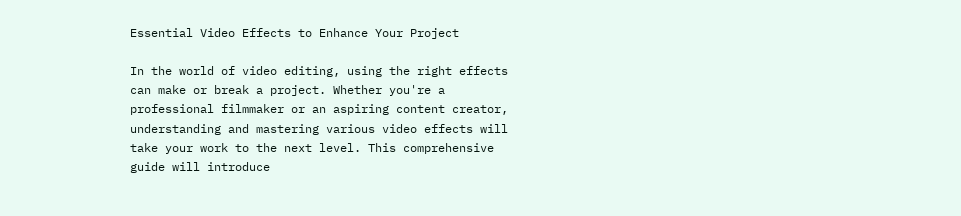Essential Video Effects to Enhance Your Project

In the world of video editing, using the right effects can make or break a project. Whether you're a professional filmmaker or an aspiring content creator, understanding and mastering various video effects will take your work to the next level. This comprehensive guide will introduce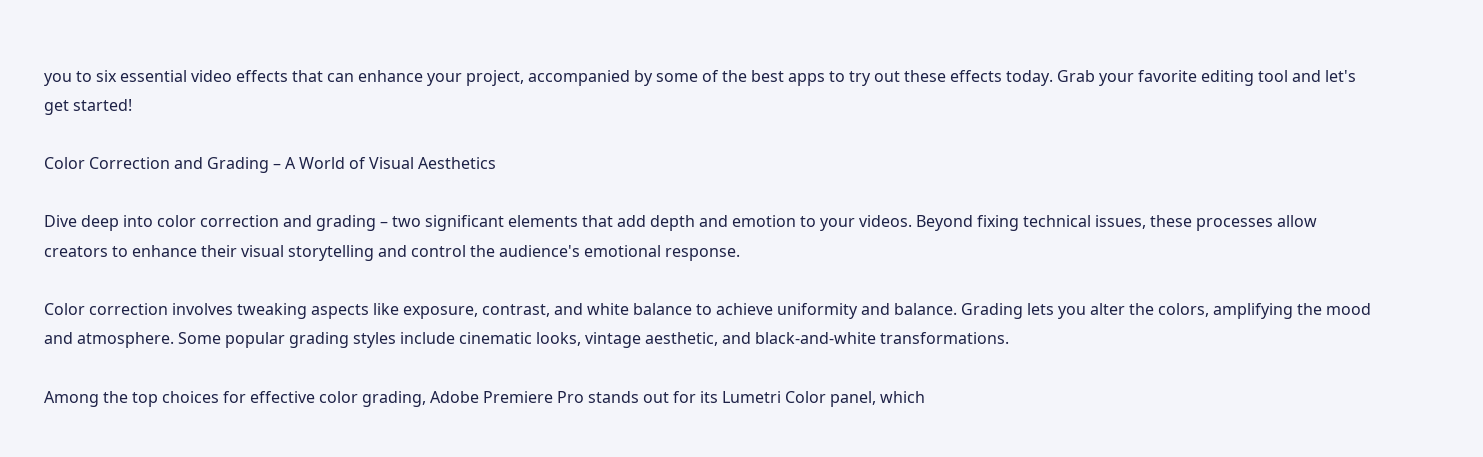you to six essential video effects that can enhance your project, accompanied by some of the best apps to try out these effects today. Grab your favorite editing tool and let's get started!

Color Correction and Grading – A World of Visual Aesthetics

Dive deep into color correction and grading – two significant elements that add depth and emotion to your videos. Beyond fixing technical issues, these processes allow creators to enhance their visual storytelling and control the audience's emotional response.

Color correction involves tweaking aspects like exposure, contrast, and white balance to achieve uniformity and balance. Grading lets you alter the colors, amplifying the mood and atmosphere. Some popular grading styles include cinematic looks, vintage aesthetic, and black-and-white transformations.

Among the top choices for effective color grading, Adobe Premiere Pro stands out for its Lumetri Color panel, which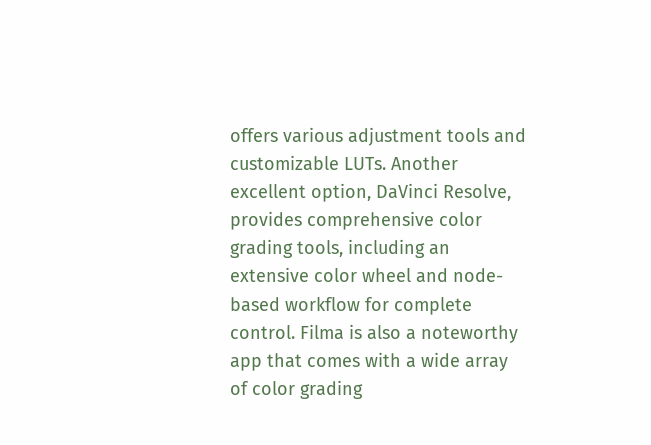offers various adjustment tools and customizable LUTs. Another excellent option, DaVinci Resolve, provides comprehensive color grading tools, including an extensive color wheel and node-based workflow for complete control. Filma is also a noteworthy app that comes with a wide array of color grading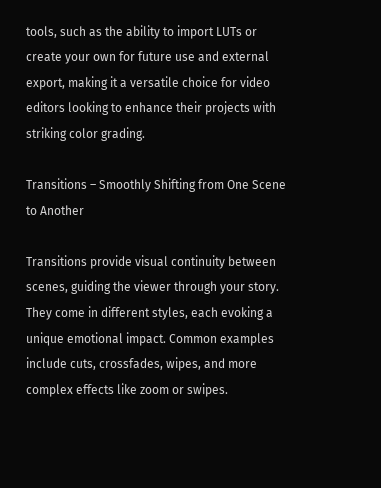tools, such as the ability to import LUTs or create your own for future use and external export, making it a versatile choice for video editors looking to enhance their projects with striking color grading.

Transitions – Smoothly Shifting from One Scene to Another

Transitions provide visual continuity between scenes, guiding the viewer through your story. They come in different styles, each evoking a unique emotional impact. Common examples include cuts, crossfades, wipes, and more complex effects like zoom or swipes.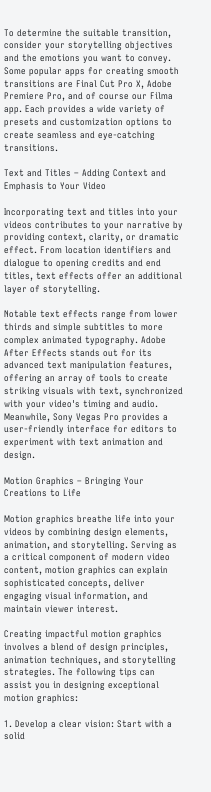To determine the suitable transition, consider your storytelling objectives and the emotions you want to convey. Some popular apps for creating smooth transitions are Final Cut Pro X, Adobe Premiere Pro, and of course our Filma app. Each provides a wide variety of presets and customization options to create seamless and eye-catching transitions.

Text and Titles – Adding Context and Emphasis to Your Video

Incorporating text and titles into your videos contributes to your narrative by providing context, clarity, or dramatic effect. From location identifiers and dialogue to opening credits and end titles, text effects offer an additional layer of storytelling.

Notable text effects range from lower thirds and simple subtitles to more complex animated typography. Adobe After Effects stands out for its advanced text manipulation features, offering an array of tools to create striking visuals with text, synchronized with your video's timing and audio. Meanwhile, Sony Vegas Pro provides a user-friendly interface for editors to experiment with text animation and design.

Motion Graphics – Bringing Your Creations to Life

Motion graphics breathe life into your videos by combining design elements, animation, and storytelling. Serving as a critical component of modern video content, motion graphics can explain sophisticated concepts, deliver engaging visual information, and maintain viewer interest.

Creating impactful motion graphics involves a blend of design principles, animation techniques, and storytelling strategies. The following tips can assist you in designing exceptional motion graphics:

1. Develop a clear vision: Start with a solid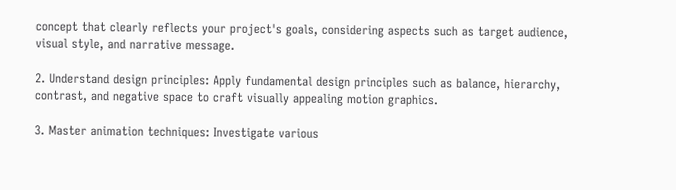concept that clearly reflects your project's goals, considering aspects such as target audience, visual style, and narrative message.

2. Understand design principles: Apply fundamental design principles such as balance, hierarchy, contrast, and negative space to craft visually appealing motion graphics.

3. Master animation techniques: Investigate various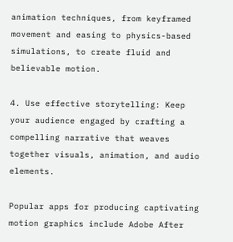animation techniques, from keyframed movement and easing to physics-based simulations, to create fluid and believable motion.

4. Use effective storytelling: Keep your audience engaged by crafting a compelling narrative that weaves together visuals, animation, and audio elements.

Popular apps for producing captivating motion graphics include Adobe After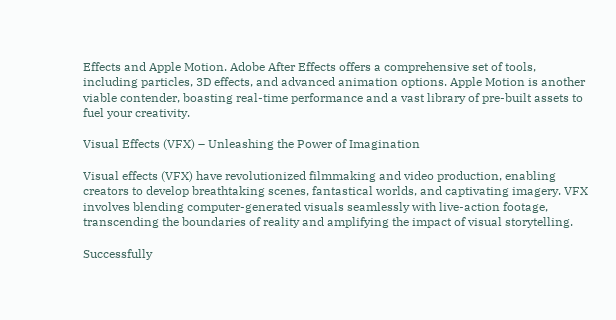Effects and Apple Motion. Adobe After Effects offers a comprehensive set of tools, including particles, 3D effects, and advanced animation options. Apple Motion is another viable contender, boasting real-time performance and a vast library of pre-built assets to fuel your creativity.

Visual Effects (VFX) – Unleashing the Power of Imagination

Visual effects (VFX) have revolutionized filmmaking and video production, enabling creators to develop breathtaking scenes, fantastical worlds, and captivating imagery. VFX involves blending computer-generated visuals seamlessly with live-action footage, transcending the boundaries of reality and amplifying the impact of visual storytelling.

Successfully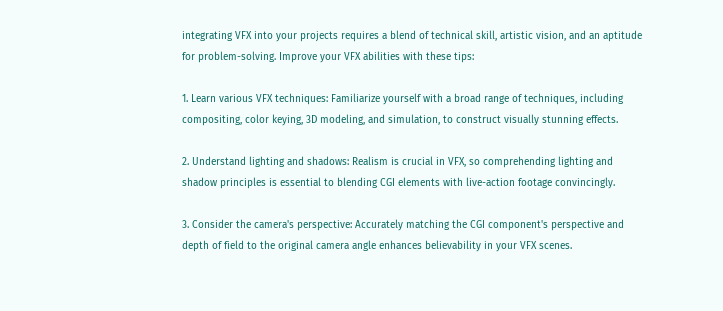integrating VFX into your projects requires a blend of technical skill, artistic vision, and an aptitude for problem-solving. Improve your VFX abilities with these tips:

1. Learn various VFX techniques: Familiarize yourself with a broad range of techniques, including compositing, color keying, 3D modeling, and simulation, to construct visually stunning effects.

2. Understand lighting and shadows: Realism is crucial in VFX, so comprehending lighting and shadow principles is essential to blending CGI elements with live-action footage convincingly.

3. Consider the camera's perspective: Accurately matching the CGI component's perspective and depth of field to the original camera angle enhances believability in your VFX scenes.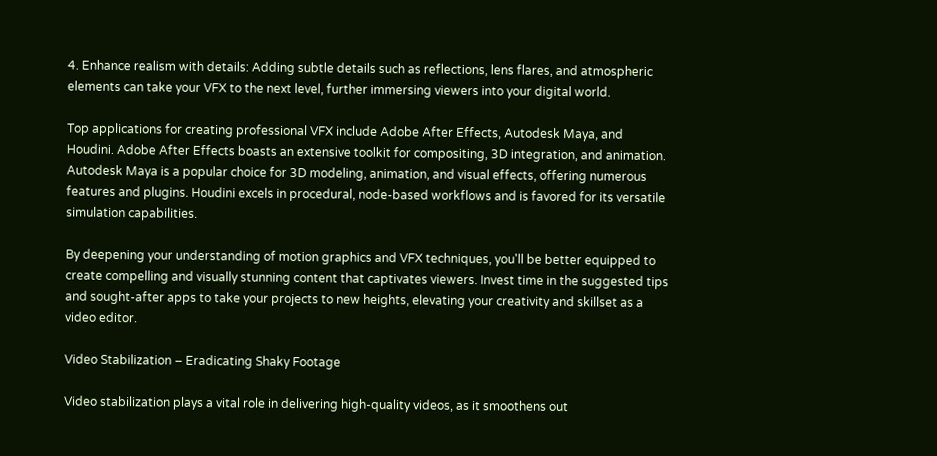4. Enhance realism with details: Adding subtle details such as reflections, lens flares, and atmospheric elements can take your VFX to the next level, further immersing viewers into your digital world.

Top applications for creating professional VFX include Adobe After Effects, Autodesk Maya, and Houdini. Adobe After Effects boasts an extensive toolkit for compositing, 3D integration, and animation. Autodesk Maya is a popular choice for 3D modeling, animation, and visual effects, offering numerous features and plugins. Houdini excels in procedural, node-based workflows and is favored for its versatile simulation capabilities.

By deepening your understanding of motion graphics and VFX techniques, you'll be better equipped to create compelling and visually stunning content that captivates viewers. Invest time in the suggested tips and sought-after apps to take your projects to new heights, elevating your creativity and skillset as a video editor.

Video Stabilization – Eradicating Shaky Footage

Video stabilization plays a vital role in delivering high-quality videos, as it smoothens out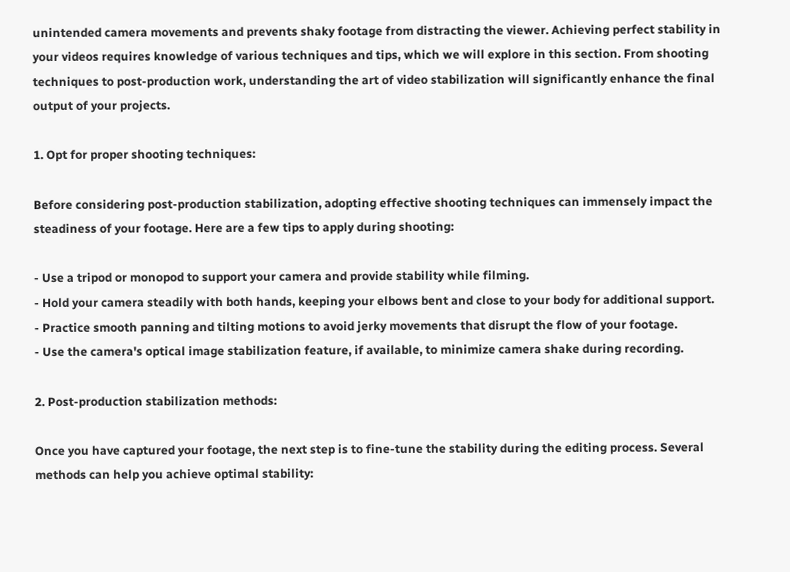unintended camera movements and prevents shaky footage from distracting the viewer. Achieving perfect stability in your videos requires knowledge of various techniques and tips, which we will explore in this section. From shooting techniques to post-production work, understanding the art of video stabilization will significantly enhance the final output of your projects.

1. Opt for proper shooting techniques:

Before considering post-production stabilization, adopting effective shooting techniques can immensely impact the steadiness of your footage. Here are a few tips to apply during shooting:

- Use a tripod or monopod to support your camera and provide stability while filming.
- Hold your camera steadily with both hands, keeping your elbows bent and close to your body for additional support.
- Practice smooth panning and tilting motions to avoid jerky movements that disrupt the flow of your footage.
- Use the camera's optical image stabilization feature, if available, to minimize camera shake during recording.

2. Post-production stabilization methods:

Once you have captured your footage, the next step is to fine-tune the stability during the editing process. Several methods can help you achieve optimal stability: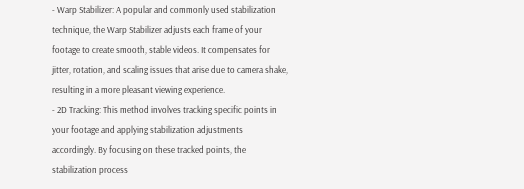- Warp Stabilizer: A popular and commonly used stabilization technique, the Warp Stabilizer adjusts each frame of your footage to create smooth, stable videos. It compensates for jitter, rotation, and scaling issues that arise due to camera shake, resulting in a more pleasant viewing experience.
- 2D Tracking: This method involves tracking specific points in your footage and applying stabilization adjustments accordingly. By focusing on these tracked points, the stabilization process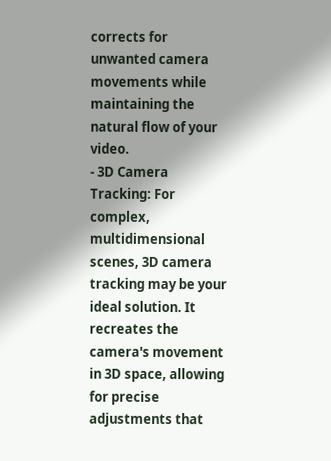corrects for unwanted camera movements while maintaining the natural flow of your video.
- 3D Camera Tracking: For complex, multidimensional scenes, 3D camera tracking may be your ideal solution. It recreates the camera's movement in 3D space, allowing for precise adjustments that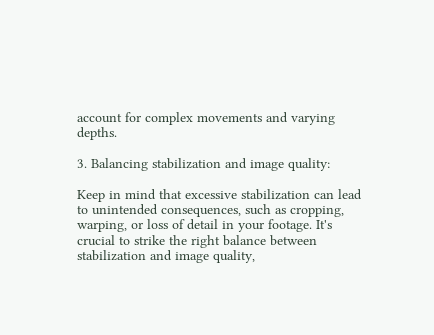account for complex movements and varying depths.

3. Balancing stabilization and image quality:

Keep in mind that excessive stabilization can lead to unintended consequences, such as cropping, warping, or loss of detail in your footage. It's crucial to strike the right balance between stabilization and image quality,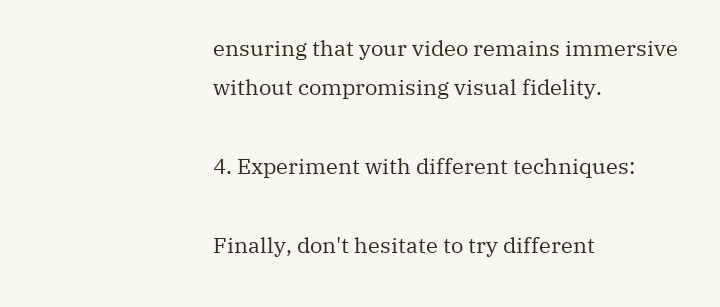ensuring that your video remains immersive without compromising visual fidelity.

4. Experiment with different techniques:

Finally, don't hesitate to try different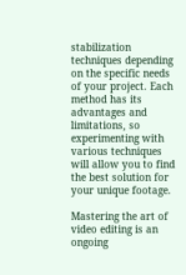stabilization techniques depending on the specific needs of your project. Each method has its advantages and limitations, so experimenting with various techniques will allow you to find the best solution for your unique footage.

Mastering the art of video editing is an ongoing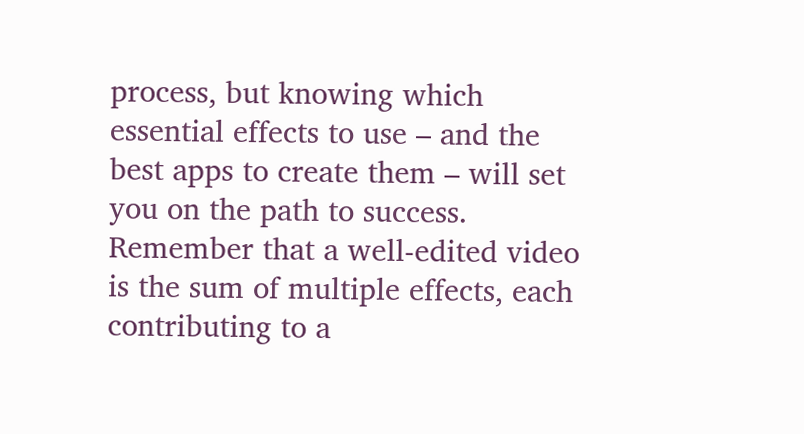process, but knowing which essential effects to use – and the best apps to create them – will set you on the path to success. Remember that a well-edited video is the sum of multiple effects, each contributing to a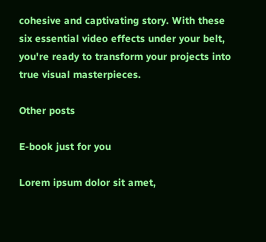cohesive and captivating story. With these six essential video effects under your belt, you're ready to transform your projects into true visual masterpieces.

Other posts

E-book just for you

Lorem ipsum dolor sit amet,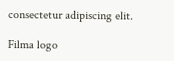consectetur adipiscing elit.

Filma logo